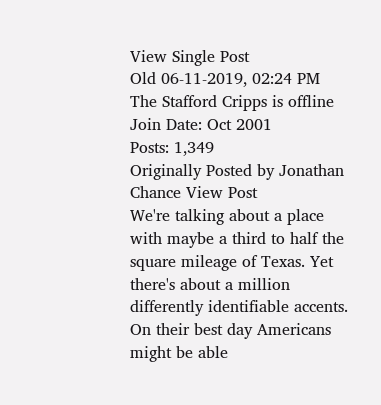View Single Post
Old 06-11-2019, 02:24 PM
The Stafford Cripps is offline
Join Date: Oct 2001
Posts: 1,349
Originally Posted by Jonathan Chance View Post
We're talking about a place with maybe a third to half the square mileage of Texas. Yet there's about a million differently identifiable accents. On their best day Americans might be able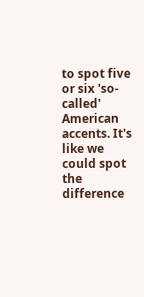to spot five or six 'so-called' American accents. It's like we could spot the difference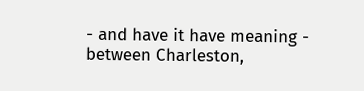- and have it have meaning - between Charleston,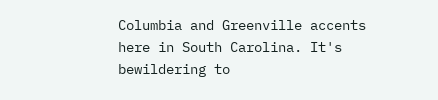Columbia and Greenville accents here in South Carolina. It's bewildering to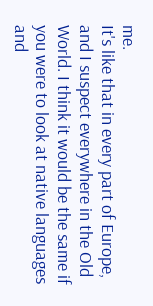me.
It's like that in every part of Europe, and I suspect everywhere in the Old World. I think it would be the same if you were to look at native languages and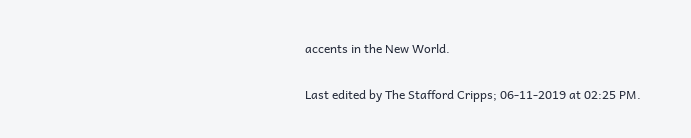accents in the New World.

Last edited by The Stafford Cripps; 06-11-2019 at 02:25 PM.